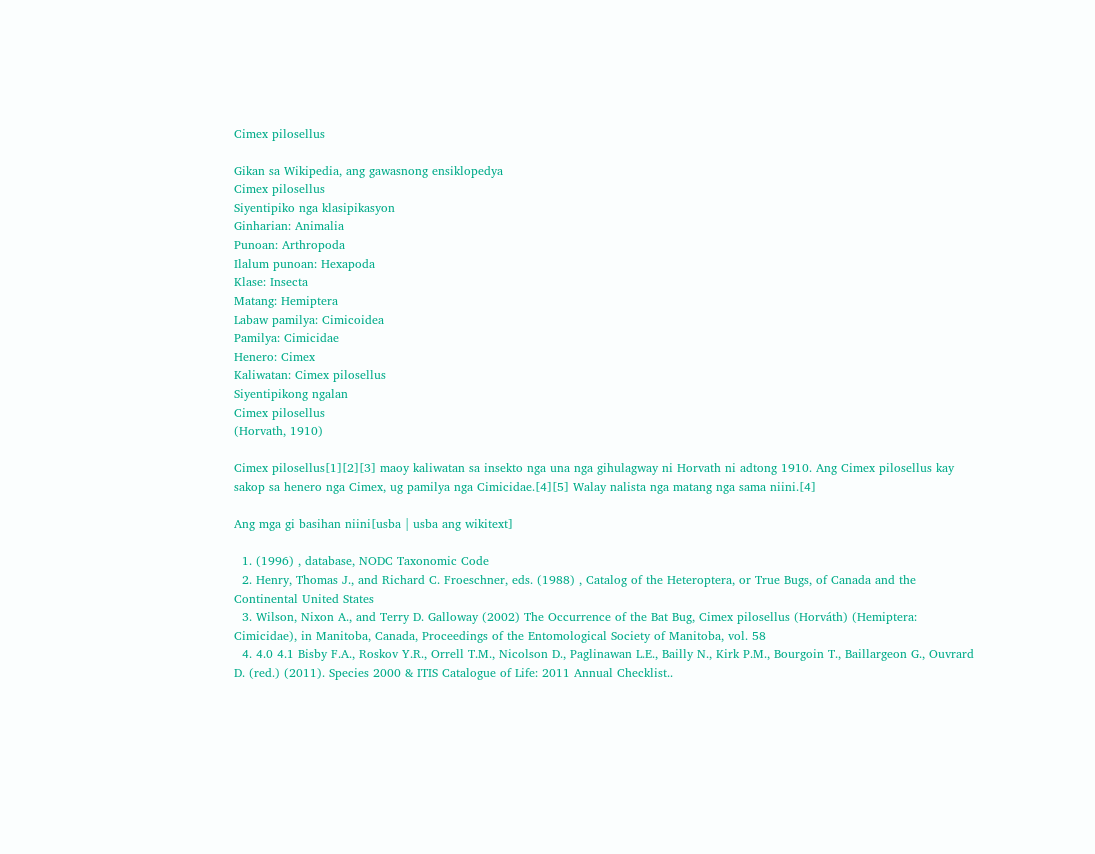Cimex pilosellus

Gikan sa Wikipedia, ang gawasnong ensiklopedya
Cimex pilosellus
Siyentipiko nga klasipikasyon
Ginharian: Animalia
Punoan: Arthropoda
Ilalum punoan: Hexapoda
Klase: Insecta
Matang: Hemiptera
Labaw pamilya: Cimicoidea
Pamilya: Cimicidae
Henero: Cimex
Kaliwatan: Cimex pilosellus
Siyentipikong ngalan
Cimex pilosellus
(Horvath, 1910)

Cimex pilosellus[1][2][3] maoy kaliwatan sa insekto nga una nga gihulagway ni Horvath ni adtong 1910. Ang Cimex pilosellus kay sakop sa henero nga Cimex, ug pamilya nga Cimicidae.[4][5] Walay nalista nga matang nga sama niini.[4]

Ang mga gi basihan niini[usba | usba ang wikitext]

  1. (1996) , database, NODC Taxonomic Code
  2. Henry, Thomas J., and Richard C. Froeschner, eds. (1988) , Catalog of the Heteroptera, or True Bugs, of Canada and the Continental United States
  3. Wilson, Nixon A., and Terry D. Galloway (2002) The Occurrence of the Bat Bug, Cimex pilosellus (Horváth) (Hemiptera: Cimicidae), in Manitoba, Canada, Proceedings of the Entomological Society of Manitoba, vol. 58
  4. 4.0 4.1 Bisby F.A., Roskov Y.R., Orrell T.M., Nicolson D., Paglinawan L.E., Bailly N., Kirk P.M., Bourgoin T., Baillargeon G., Ouvrard D. (red.) (2011). Species 2000 & ITIS Catalogue of Life: 2011 Annual Checklist..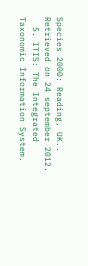Species 2000: Reading, UK.. Retrieved on 24 september 2012.
  5. ITIS: The Integrated Taxonomic Information System.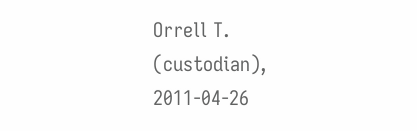Orrell T. (custodian), 2011-04-26